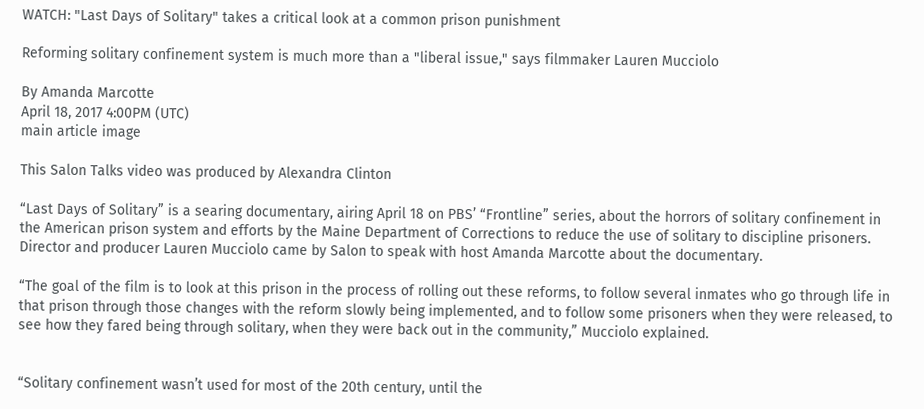WATCH: "Last Days of Solitary" takes a critical look at a common prison punishment

Reforming solitary confinement system is much more than a "liberal issue," says filmmaker Lauren Mucciolo

By Amanda Marcotte
April 18, 2017 4:00PM (UTC)
main article image

This Salon Talks video was produced by Alexandra Clinton

“Last Days of Solitary” is a searing documentary, airing April 18 on PBS’ “Frontline” series, about the horrors of solitary confinement in the American prison system and efforts by the Maine Department of Corrections to reduce the use of solitary to discipline prisoners. Director and producer Lauren Mucciolo came by Salon to speak with host Amanda Marcotte about the documentary.

“The goal of the film is to look at this prison in the process of rolling out these reforms, to follow several inmates who go through life in that prison through those changes with the reform slowly being implemented, and to follow some prisoners when they were released, to see how they fared being through solitary, when they were back out in the community,” Mucciolo explained.


“Solitary confinement wasn’t used for most of the 20th century, until the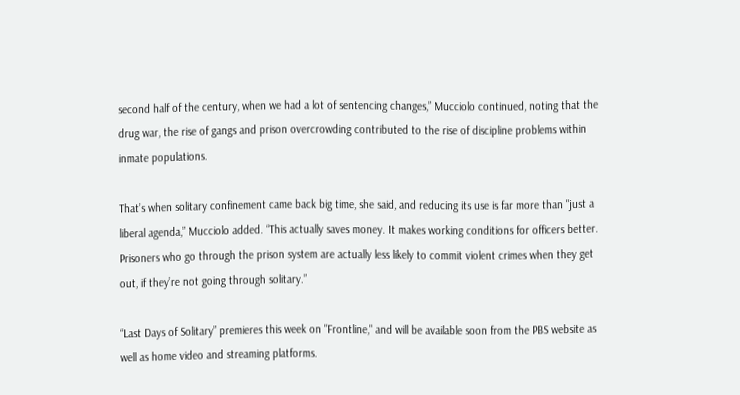second half of the century, when we had a lot of sentencing changes,” Mucciolo continued, noting that the drug war, the rise of gangs and prison overcrowding contributed to the rise of discipline problems within inmate populations.

That’s when solitary confinement came back big time, she said, and reducing its use is far more than "just a liberal agenda,” Mucciolo added. “This actually saves money. It makes working conditions for officers better. Prisoners who go through the prison system are actually less likely to commit violent crimes when they get out, if they’re not going through solitary.”

“Last Days of Solitary” premieres this week on "Frontline," and will be available soon from the PBS website as well as home video and streaming platforms.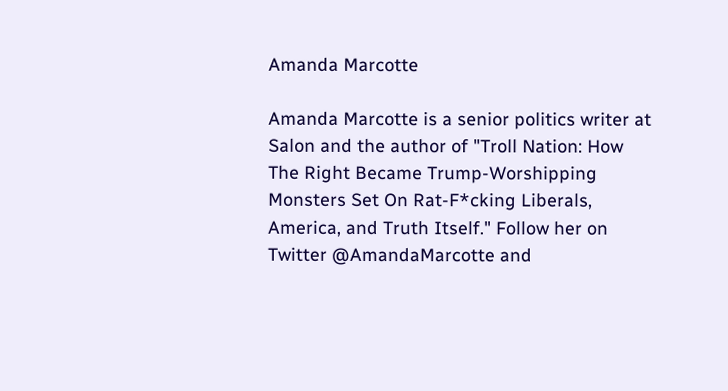Amanda Marcotte

Amanda Marcotte is a senior politics writer at Salon and the author of "Troll Nation: How The Right Became Trump-Worshipping Monsters Set On Rat-F*cking Liberals, America, and Truth Itself." Follow her on Twitter @AmandaMarcotte and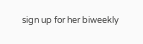sign up for her biweekly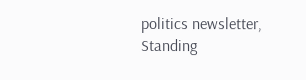politics newsletter, Standing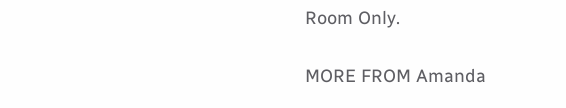Room Only.

MORE FROM Amanda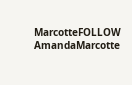MarcotteFOLLOW AmandaMarcotte